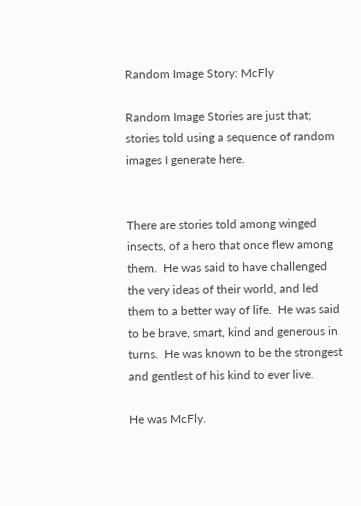Random Image Story: McFly

Random Image Stories are just that; stories told using a sequence of random images I generate here.


There are stories told among winged insects, of a hero that once flew among them.  He was said to have challenged the very ideas of their world, and led them to a better way of life.  He was said to be brave, smart, kind and generous in turns.  He was known to be the strongest and gentlest of his kind to ever live.

He was McFly.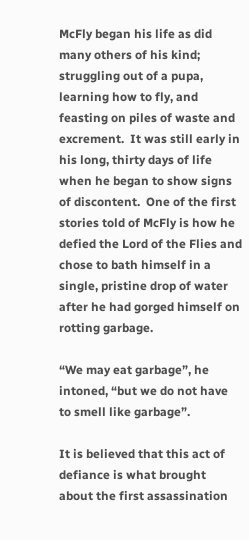McFly began his life as did many others of his kind;  struggling out of a pupa, learning how to fly, and feasting on piles of waste and excrement.  It was still early in his long, thirty days of life when he began to show signs of discontent.  One of the first stories told of McFly is how he defied the Lord of the Flies and chose to bath himself in a single, pristine drop of water after he had gorged himself on rotting garbage.

“We may eat garbage”, he intoned, “but we do not have to smell like garbage”.

It is believed that this act of defiance is what brought about the first assassination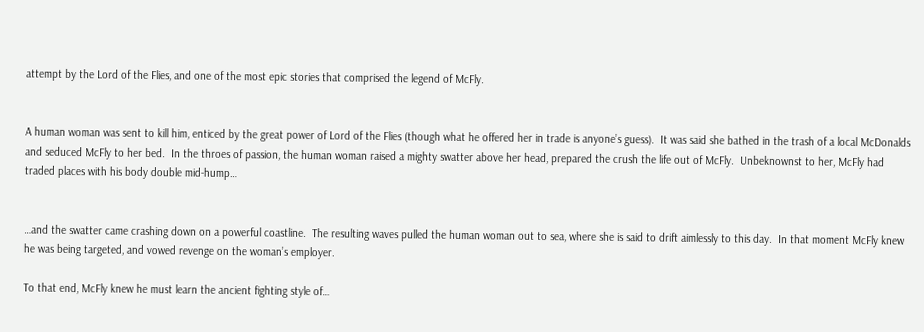attempt by the Lord of the Flies, and one of the most epic stories that comprised the legend of McFly.


A human woman was sent to kill him, enticed by the great power of Lord of the Flies (though what he offered her in trade is anyone’s guess).  It was said she bathed in the trash of a local McDonalds and seduced McFly to her bed.  In the throes of passion, the human woman raised a mighty swatter above her head, prepared the crush the life out of McFly.  Unbeknownst to her, McFly had traded places with his body double mid-hump…


…and the swatter came crashing down on a powerful coastline.  The resulting waves pulled the human woman out to sea, where she is said to drift aimlessly to this day.  In that moment McFly knew he was being targeted, and vowed revenge on the woman’s employer.

To that end, McFly knew he must learn the ancient fighting style of…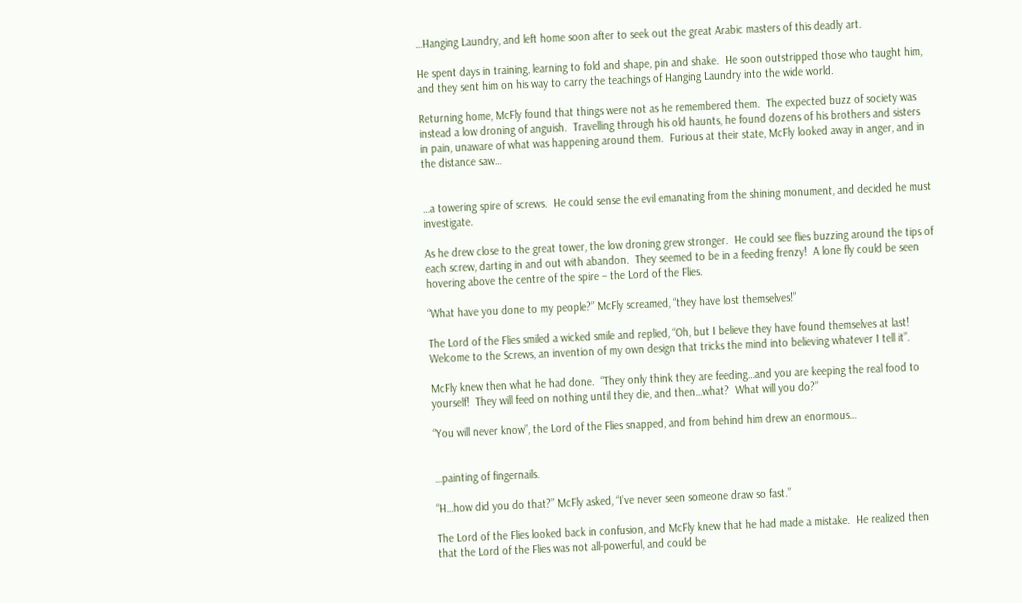…Hanging Laundry, and left home soon after to seek out the great Arabic masters of this deadly art.

He spent days in training, learning to fold and shape, pin and shake.  He soon outstripped those who taught him, and they sent him on his way to carry the teachings of Hanging Laundry into the wide world.

Returning home, McFly found that things were not as he remembered them.  The expected buzz of society was instead a low droning of anguish.  Travelling through his old haunts, he found dozens of his brothers and sisters in pain, unaware of what was happening around them.  Furious at their state, McFly looked away in anger, and in the distance saw…


…a towering spire of screws.  He could sense the evil emanating from the shining monument, and decided he must investigate.

As he drew close to the great tower, the low droning grew stronger.  He could see flies buzzing around the tips of each screw, darting in and out with abandon.  They seemed to be in a feeding frenzy!  A lone fly could be seen hovering above the centre of the spire – the Lord of the Flies.

“What have you done to my people?” McFly screamed, “they have lost themselves!”

The Lord of the Flies smiled a wicked smile and replied, “Oh, but I believe they have found themselves at last!  Welcome to the Screws, an invention of my own design that tricks the mind into believing whatever I tell it”.

McFly knew then what he had done.  “They only think they are feeding…and you are keeping the real food to yourself!  They will feed on nothing until they die, and then…what?  What will you do?”

“You will never know”, the Lord of the Flies snapped, and from behind him drew an enormous…


…painting of fingernails.

“H…how did you do that?” McFly asked, “I’ve never seen someone draw so fast.”

The Lord of the Flies looked back in confusion, and McFly knew that he had made a mistake.  He realized then that the Lord of the Flies was not all-powerful, and could be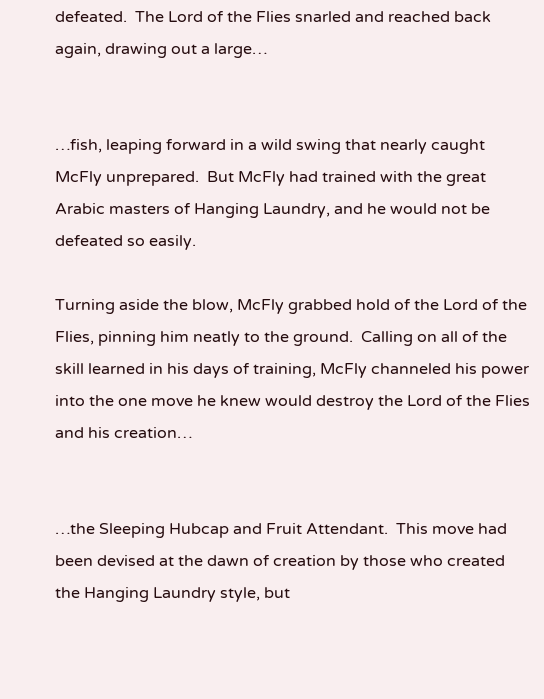defeated.  The Lord of the Flies snarled and reached back again, drawing out a large…


…fish, leaping forward in a wild swing that nearly caught McFly unprepared.  But McFly had trained with the great Arabic masters of Hanging Laundry, and he would not be defeated so easily.

Turning aside the blow, McFly grabbed hold of the Lord of the Flies, pinning him neatly to the ground.  Calling on all of the skill learned in his days of training, McFly channeled his power into the one move he knew would destroy the Lord of the Flies and his creation…


…the Sleeping Hubcap and Fruit Attendant.  This move had been devised at the dawn of creation by those who created the Hanging Laundry style, but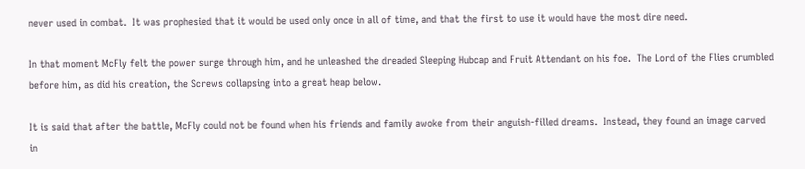never used in combat.  It was prophesied that it would be used only once in all of time, and that the first to use it would have the most dire need.

In that moment McFly felt the power surge through him, and he unleashed the dreaded Sleeping Hubcap and Fruit Attendant on his foe.  The Lord of the Flies crumbled before him, as did his creation, the Screws collapsing into a great heap below.

It is said that after the battle, McFly could not be found when his friends and family awoke from their anguish-filled dreams.  Instead, they found an image carved in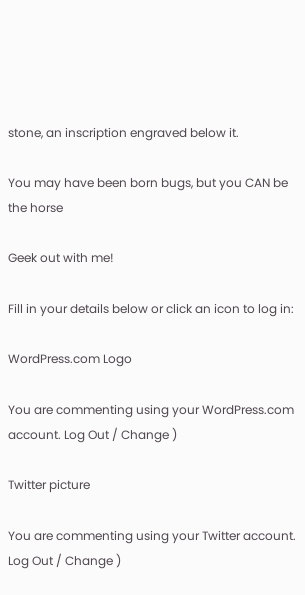stone, an inscription engraved below it.

You may have been born bugs, but you CAN be the horse

Geek out with me!

Fill in your details below or click an icon to log in:

WordPress.com Logo

You are commenting using your WordPress.com account. Log Out / Change )

Twitter picture

You are commenting using your Twitter account. Log Out / Change )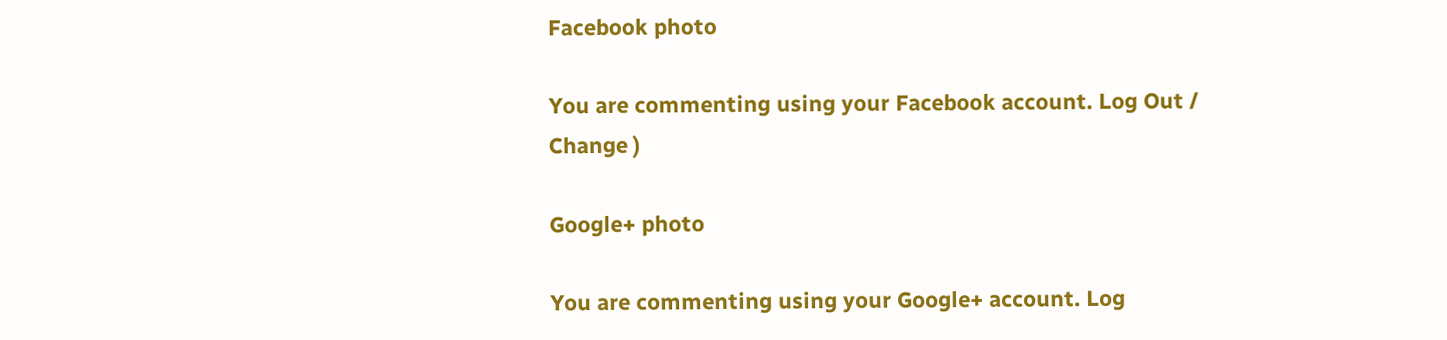Facebook photo

You are commenting using your Facebook account. Log Out / Change )

Google+ photo

You are commenting using your Google+ account. Log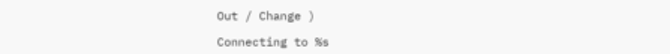Out / Change )

Connecting to %s